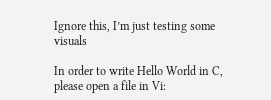Ignore this, I’m just testing some visuals

In order to write Hello World in C, please open a file in Vi: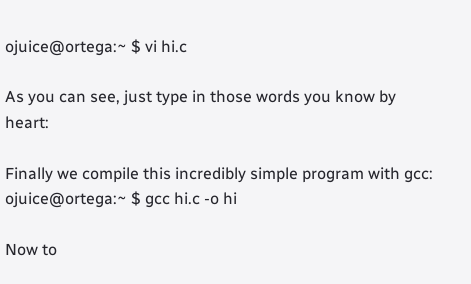ojuice@ortega:~ $ vi hi.c

As you can see, just type in those words you know by heart:

Finally we compile this incredibly simple program with gcc:
ojuice@ortega:~ $ gcc hi.c -o hi

Now to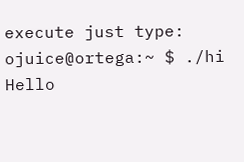execute just type:
ojuice@ortega:~ $ ./hi
Hello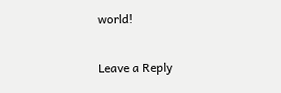world!

Leave a Reply